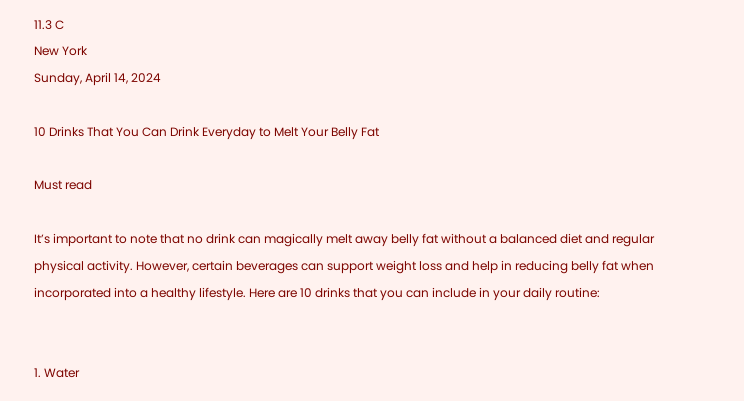11.3 C
New York
Sunday, April 14, 2024

10 Drinks That You Can Drink Everyday to Melt Your Belly Fat

Must read

It’s important to note that no drink can magically melt away belly fat without a balanced diet and regular physical activity. However, certain beverages can support weight loss and help in reducing belly fat when incorporated into a healthy lifestyle. Here are 10 drinks that you can include in your daily routine:


1. Water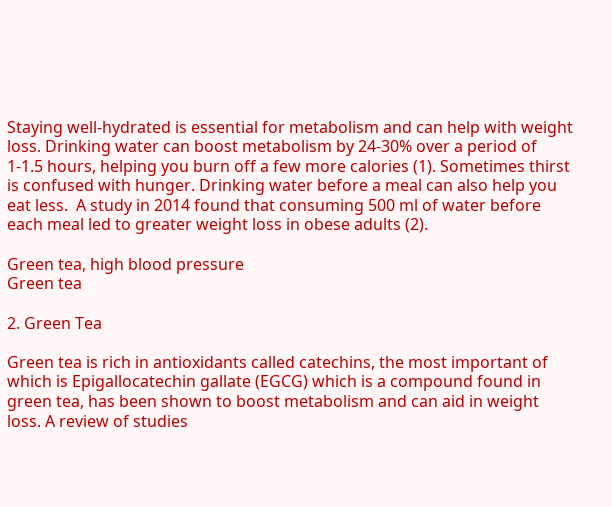Staying well-hydrated is essential for metabolism and can help with weight loss. Drinking water can boost metabolism by 24-30% over a period of 1-1.5 hours, helping you burn off a few more calories (1). Sometimes thirst is confused with hunger. Drinking water before a meal can also help you eat less.  A study in 2014 found that consuming 500 ml of water before each meal led to greater weight loss in obese adults (2).

Green tea, high blood pressure
Green tea

2. Green Tea

Green tea is rich in antioxidants called catechins, the most important of which is Epigallocatechin gallate (EGCG) which is a compound found in green tea, has been shown to boost metabolism and can aid in weight loss. A review of studies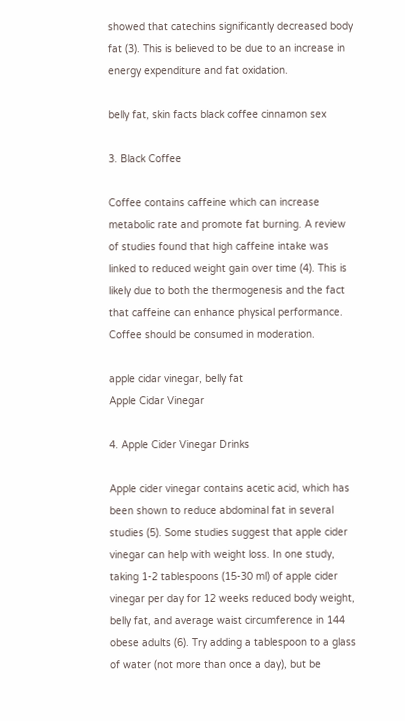showed that catechins significantly decreased body fat (3). This is believed to be due to an increase in energy expenditure and fat oxidation.

belly fat, skin facts black coffee cinnamon sex

3. Black Coffee

Coffee contains caffeine which can increase metabolic rate and promote fat burning. A review of studies found that high caffeine intake was linked to reduced weight gain over time (4). This is likely due to both the thermogenesis and the fact that caffeine can enhance physical performance. Coffee should be consumed in moderation.

apple cidar vinegar, belly fat
Apple Cidar Vinegar

4. Apple Cider Vinegar Drinks

Apple cider vinegar contains acetic acid, which has been shown to reduce abdominal fat in several studies (5). Some studies suggest that apple cider vinegar can help with weight loss. In one study, taking 1-2 tablespoons (15-30 ml) of apple cider vinegar per day for 12 weeks reduced body weight, belly fat, and average waist circumference in 144 obese adults (6). Try adding a tablespoon to a glass of water (not more than once a day), but be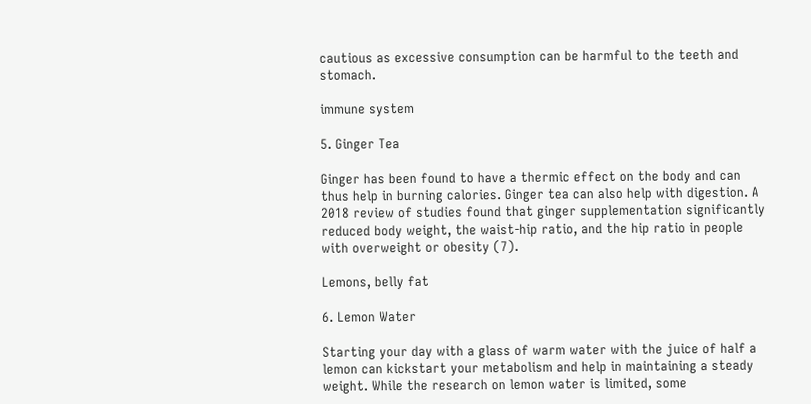cautious as excessive consumption can be harmful to the teeth and stomach.

immune system

5. Ginger Tea

Ginger has been found to have a thermic effect on the body and can thus help in burning calories. Ginger tea can also help with digestion. A 2018 review of studies found that ginger supplementation significantly reduced body weight, the waist-hip ratio, and the hip ratio in people with overweight or obesity (7).

Lemons, belly fat

6. Lemon Water

Starting your day with a glass of warm water with the juice of half a lemon can kickstart your metabolism and help in maintaining a steady weight. While the research on lemon water is limited, some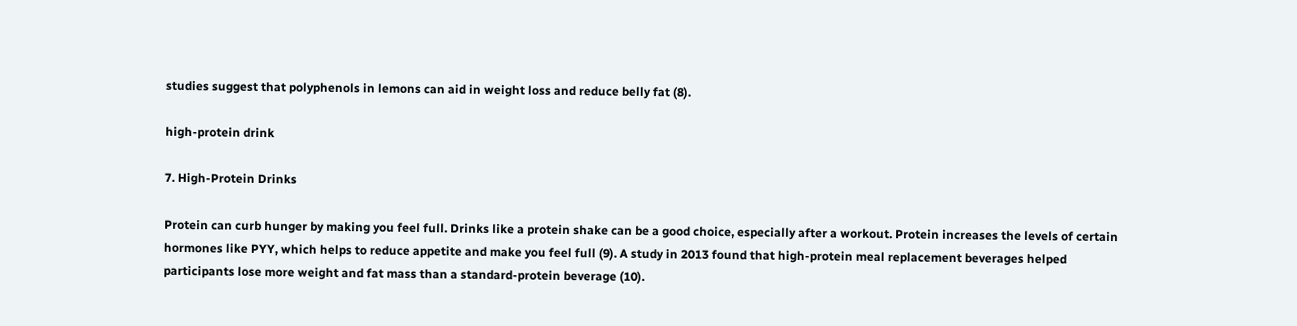studies suggest that polyphenols in lemons can aid in weight loss and reduce belly fat (8).

high-protein drink

7. High-Protein Drinks

Protein can curb hunger by making you feel full. Drinks like a protein shake can be a good choice, especially after a workout. Protein increases the levels of certain hormones like PYY, which helps to reduce appetite and make you feel full (9). A study in 2013 found that high-protein meal replacement beverages helped participants lose more weight and fat mass than a standard-protein beverage (10).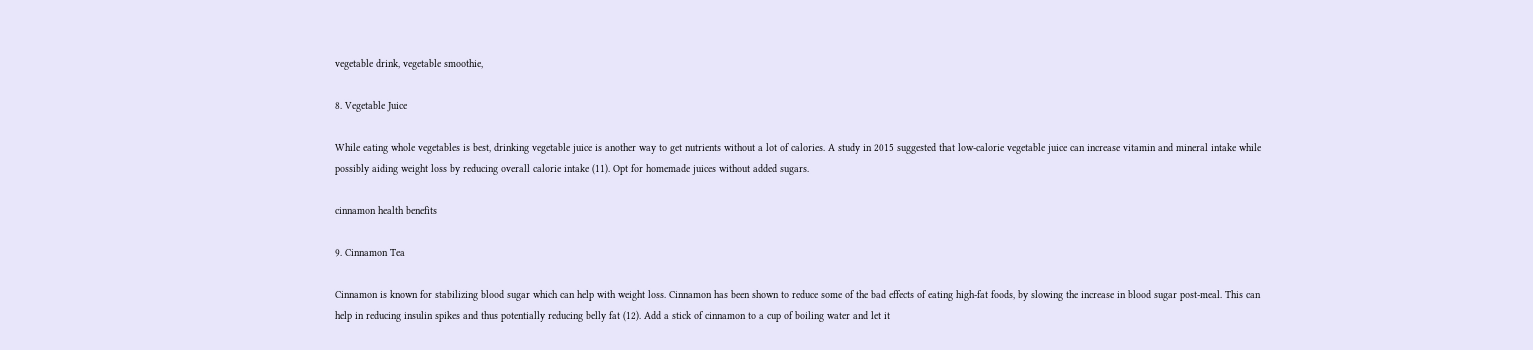vegetable drink, vegetable smoothie,

8. Vegetable Juice

While eating whole vegetables is best, drinking vegetable juice is another way to get nutrients without a lot of calories. A study in 2015 suggested that low-calorie vegetable juice can increase vitamin and mineral intake while possibly aiding weight loss by reducing overall calorie intake (11). Opt for homemade juices without added sugars.

cinnamon health benefits

9. Cinnamon Tea

Cinnamon is known for stabilizing blood sugar which can help with weight loss. Cinnamon has been shown to reduce some of the bad effects of eating high-fat foods, by slowing the increase in blood sugar post-meal. This can help in reducing insulin spikes and thus potentially reducing belly fat (12). Add a stick of cinnamon to a cup of boiling water and let it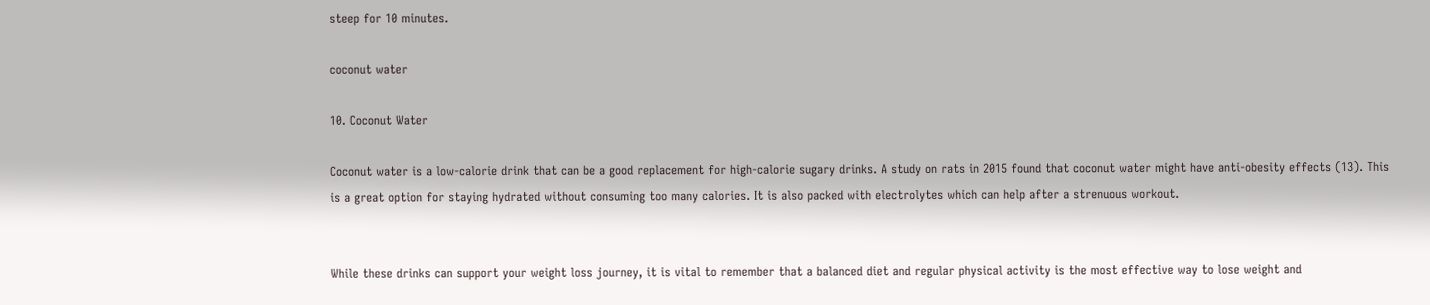steep for 10 minutes.

coconut water

10. Coconut Water

Coconut water is a low-calorie drink that can be a good replacement for high-calorie sugary drinks. A study on rats in 2015 found that coconut water might have anti-obesity effects (13). This is a great option for staying hydrated without consuming too many calories. It is also packed with electrolytes which can help after a strenuous workout.


While these drinks can support your weight loss journey, it is vital to remember that a balanced diet and regular physical activity is the most effective way to lose weight and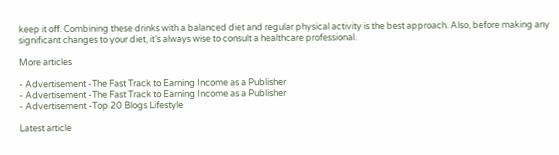keep it off. Combining these drinks with a balanced diet and regular physical activity is the best approach. Also, before making any significant changes to your diet, it’s always wise to consult a healthcare professional.

More articles

- Advertisement -The Fast Track to Earning Income as a Publisher
- Advertisement -The Fast Track to Earning Income as a Publisher
- Advertisement -Top 20 Blogs Lifestyle

Latest article